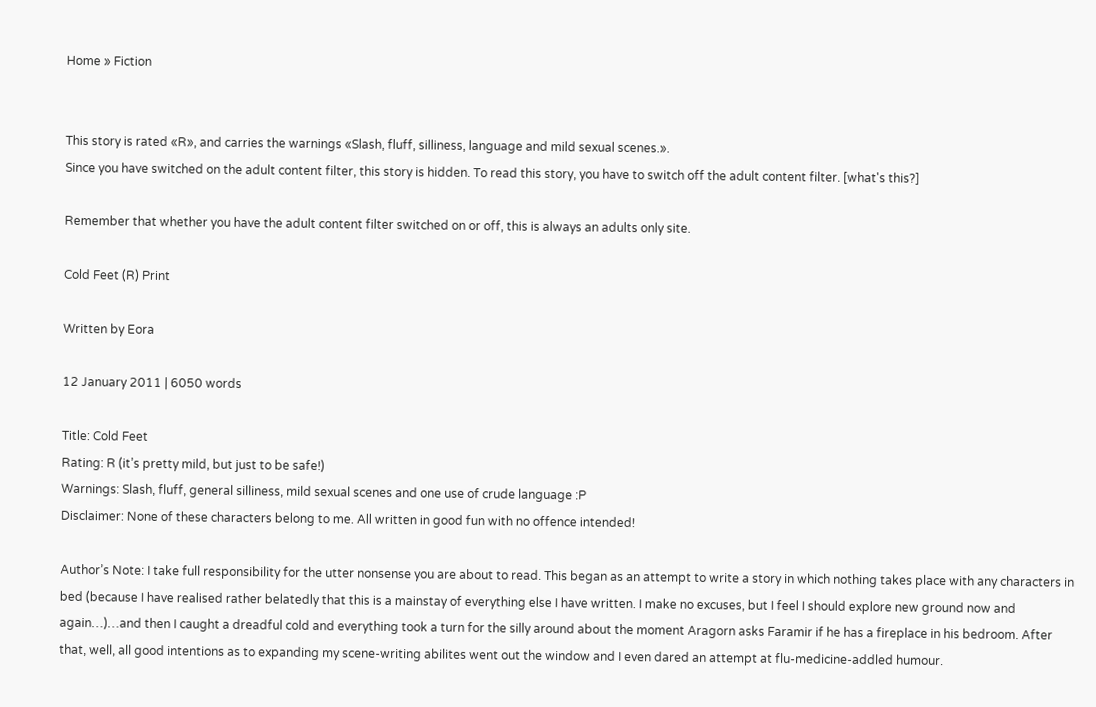Home » Fiction


This story is rated «R», and carries the warnings «Slash, fluff, silliness, language and mild sexual scenes.».
Since you have switched on the adult content filter, this story is hidden. To read this story, you have to switch off the adult content filter. [what's this?]

Remember that whether you have the adult content filter switched on or off, this is always an adults only site.

Cold Feet (R) Print

Written by Eora

12 January 2011 | 6050 words

Title: Cold Feet
Rating: R (it’s pretty mild, but just to be safe!)
Warnings: Slash, fluff, general silliness, mild sexual scenes and one use of crude language :P
Disclaimer: None of these characters belong to me. All written in good fun with no offence intended!

Author’s Note: I take full responsibility for the utter nonsense you are about to read. This began as an attempt to write a story in which nothing takes place with any characters in bed (because I have realised rather belatedly that this is a mainstay of everything else I have written. I make no excuses, but I feel I should explore new ground now and again…)…and then I caught a dreadful cold and everything took a turn for the silly around about the moment Aragorn asks Faramir if he has a fireplace in his bedroom. After that, well, all good intentions as to expanding my scene-writing abilites went out the window and I even dared an attempt at flu-medicine-addled humour.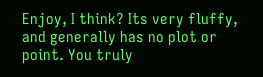Enjoy, I think? Its very fluffy, and generally has no plot or point. You truly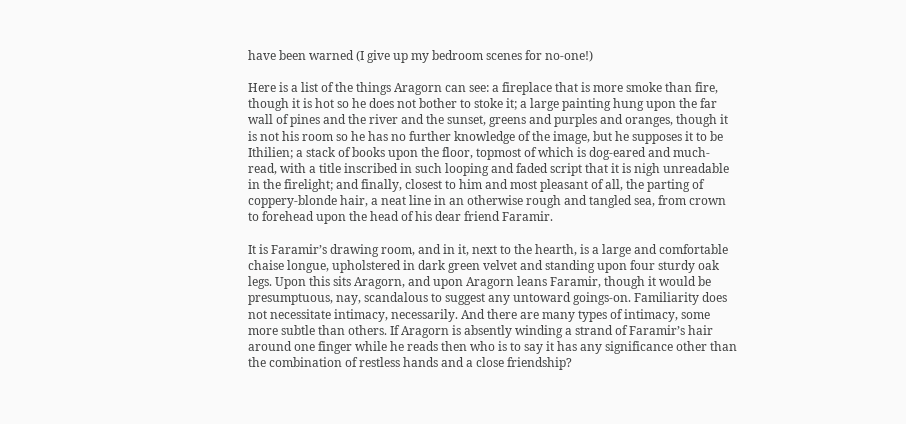have been warned (I give up my bedroom scenes for no-one!)

Here is a list of the things Aragorn can see: a fireplace that is more smoke than fire, though it is hot so he does not bother to stoke it; a large painting hung upon the far wall of pines and the river and the sunset, greens and purples and oranges, though it is not his room so he has no further knowledge of the image, but he supposes it to be Ithilien; a stack of books upon the floor, topmost of which is dog-eared and much-read, with a title inscribed in such looping and faded script that it is nigh unreadable in the firelight; and finally, closest to him and most pleasant of all, the parting of coppery-blonde hair, a neat line in an otherwise rough and tangled sea, from crown to forehead upon the head of his dear friend Faramir.

It is Faramir’s drawing room, and in it, next to the hearth, is a large and comfortable chaise longue, upholstered in dark green velvet and standing upon four sturdy oak legs. Upon this sits Aragorn, and upon Aragorn leans Faramir, though it would be presumptuous, nay, scandalous to suggest any untoward goings-on. Familiarity does not necessitate intimacy, necessarily. And there are many types of intimacy, some more subtle than others. If Aragorn is absently winding a strand of Faramir’s hair around one finger while he reads then who is to say it has any significance other than the combination of restless hands and a close friendship?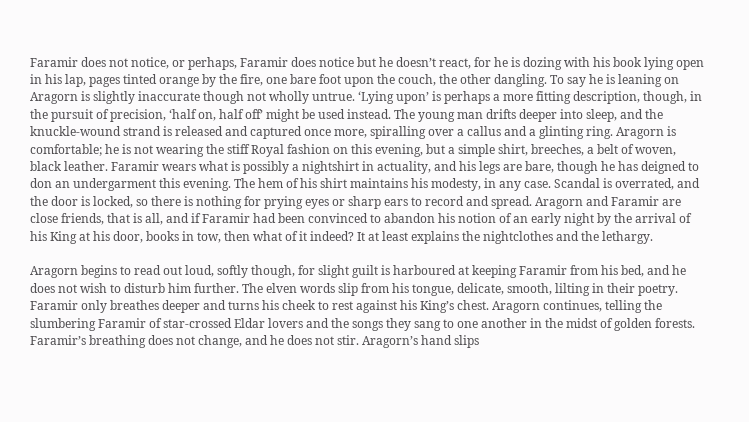Faramir does not notice, or perhaps, Faramir does notice but he doesn’t react, for he is dozing with his book lying open in his lap, pages tinted orange by the fire, one bare foot upon the couch, the other dangling. To say he is leaning on Aragorn is slightly inaccurate though not wholly untrue. ‘Lying upon’ is perhaps a more fitting description, though, in the pursuit of precision, ‘half on, half off’ might be used instead. The young man drifts deeper into sleep, and the knuckle-wound strand is released and captured once more, spiralling over a callus and a glinting ring. Aragorn is comfortable; he is not wearing the stiff Royal fashion on this evening, but a simple shirt, breeches, a belt of woven, black leather. Faramir wears what is possibly a nightshirt in actuality, and his legs are bare, though he has deigned to don an undergarment this evening. The hem of his shirt maintains his modesty, in any case. Scandal is overrated, and the door is locked, so there is nothing for prying eyes or sharp ears to record and spread. Aragorn and Faramir are close friends, that is all, and if Faramir had been convinced to abandon his notion of an early night by the arrival of his King at his door, books in tow, then what of it indeed? It at least explains the nightclothes and the lethargy.

Aragorn begins to read out loud, softly though, for slight guilt is harboured at keeping Faramir from his bed, and he does not wish to disturb him further. The elven words slip from his tongue, delicate, smooth, lilting in their poetry. Faramir only breathes deeper and turns his cheek to rest against his King’s chest. Aragorn continues, telling the slumbering Faramir of star-crossed Eldar lovers and the songs they sang to one another in the midst of golden forests. Faramir’s breathing does not change, and he does not stir. Aragorn’s hand slips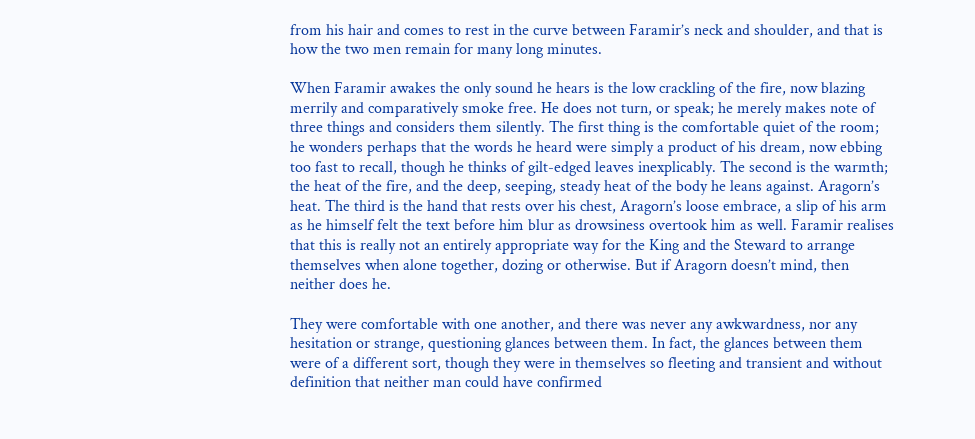from his hair and comes to rest in the curve between Faramir’s neck and shoulder, and that is how the two men remain for many long minutes.

When Faramir awakes the only sound he hears is the low crackling of the fire, now blazing merrily and comparatively smoke free. He does not turn, or speak; he merely makes note of three things and considers them silently. The first thing is the comfortable quiet of the room; he wonders perhaps that the words he heard were simply a product of his dream, now ebbing too fast to recall, though he thinks of gilt-edged leaves inexplicably. The second is the warmth; the heat of the fire, and the deep, seeping, steady heat of the body he leans against. Aragorn’s heat. The third is the hand that rests over his chest, Aragorn’s loose embrace, a slip of his arm as he himself felt the text before him blur as drowsiness overtook him as well. Faramir realises that this is really not an entirely appropriate way for the King and the Steward to arrange themselves when alone together, dozing or otherwise. But if Aragorn doesn’t mind, then neither does he.

They were comfortable with one another, and there was never any awkwardness, nor any hesitation or strange, questioning glances between them. In fact, the glances between them were of a different sort, though they were in themselves so fleeting and transient and without definition that neither man could have confirmed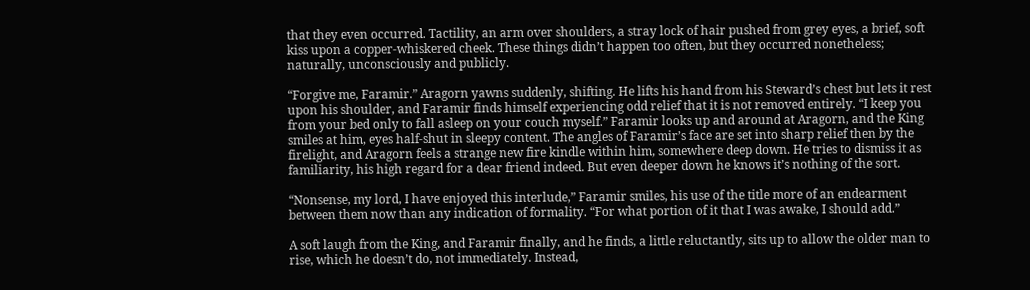that they even occurred. Tactility, an arm over shoulders, a stray lock of hair pushed from grey eyes, a brief, soft kiss upon a copper-whiskered cheek. These things didn’t happen too often, but they occurred nonetheless; naturally, unconsciously and publicly.

“Forgive me, Faramir.” Aragorn yawns suddenly, shifting. He lifts his hand from his Steward’s chest but lets it rest upon his shoulder, and Faramir finds himself experiencing odd relief that it is not removed entirely. “I keep you from your bed only to fall asleep on your couch myself.” Faramir looks up and around at Aragorn, and the King smiles at him, eyes half-shut in sleepy content. The angles of Faramir’s face are set into sharp relief then by the firelight, and Aragorn feels a strange new fire kindle within him, somewhere deep down. He tries to dismiss it as familiarity, his high regard for a dear friend indeed. But even deeper down he knows it’s nothing of the sort.

“Nonsense, my lord, I have enjoyed this interlude,” Faramir smiles, his use of the title more of an endearment between them now than any indication of formality. “For what portion of it that I was awake, I should add.”

A soft laugh from the King, and Faramir finally, and he finds, a little reluctantly, sits up to allow the older man to rise, which he doesn’t do, not immediately. Instead,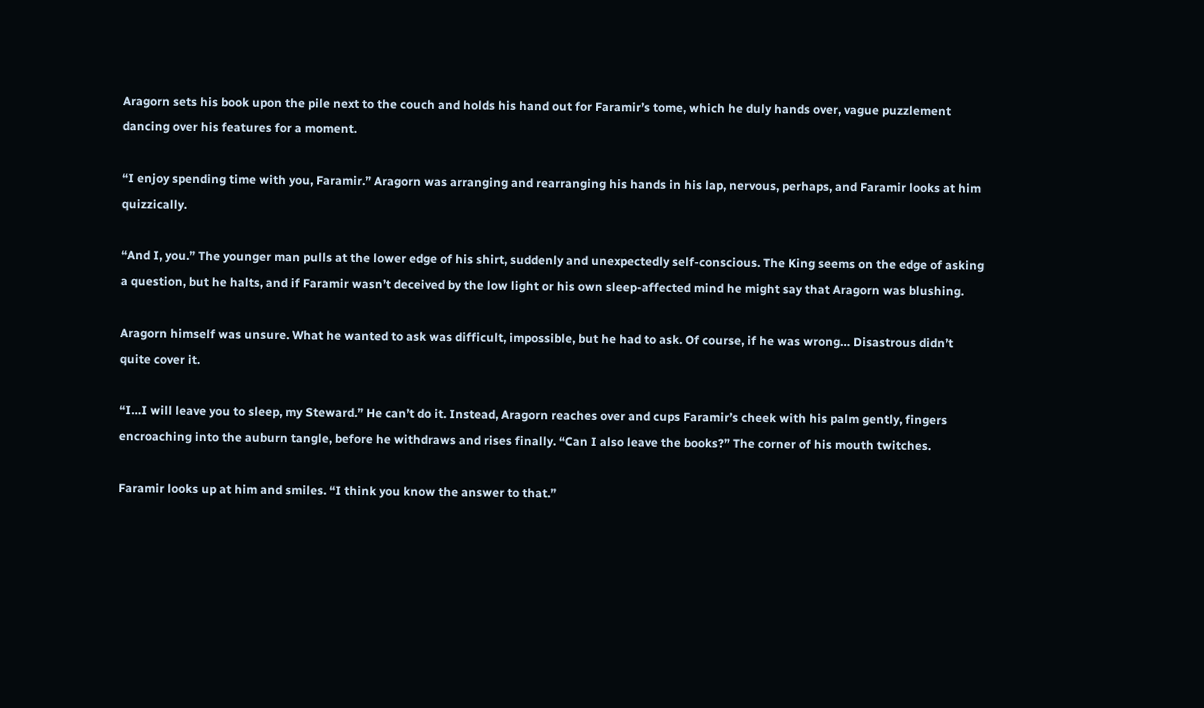Aragorn sets his book upon the pile next to the couch and holds his hand out for Faramir’s tome, which he duly hands over, vague puzzlement dancing over his features for a moment.

“I enjoy spending time with you, Faramir.” Aragorn was arranging and rearranging his hands in his lap, nervous, perhaps, and Faramir looks at him quizzically.

“And I, you.” The younger man pulls at the lower edge of his shirt, suddenly and unexpectedly self-conscious. The King seems on the edge of asking a question, but he halts, and if Faramir wasn’t deceived by the low light or his own sleep-affected mind he might say that Aragorn was blushing.

Aragorn himself was unsure. What he wanted to ask was difficult, impossible, but he had to ask. Of course, if he was wrong… Disastrous didn’t quite cover it.

“I…I will leave you to sleep, my Steward.” He can’t do it. Instead, Aragorn reaches over and cups Faramir’s cheek with his palm gently, fingers encroaching into the auburn tangle, before he withdraws and rises finally. “Can I also leave the books?” The corner of his mouth twitches.

Faramir looks up at him and smiles. “I think you know the answer to that.”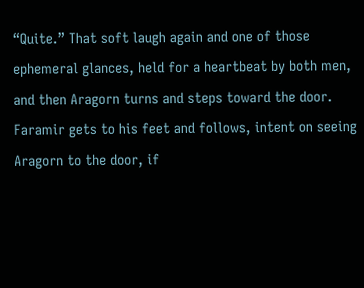“Quite.” That soft laugh again and one of those ephemeral glances, held for a heartbeat by both men, and then Aragorn turns and steps toward the door. Faramir gets to his feet and follows, intent on seeing Aragorn to the door, if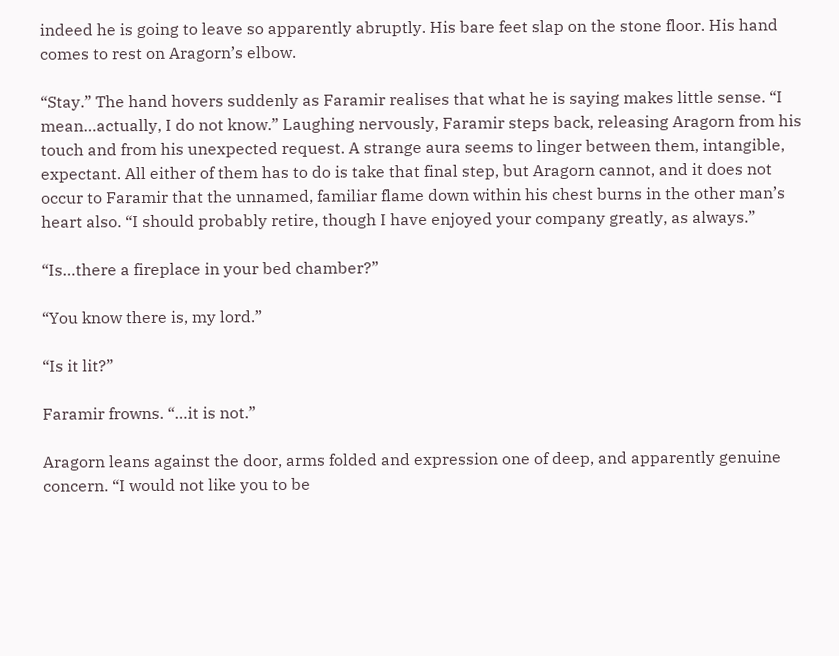indeed he is going to leave so apparently abruptly. His bare feet slap on the stone floor. His hand comes to rest on Aragorn’s elbow.

“Stay.” The hand hovers suddenly as Faramir realises that what he is saying makes little sense. “I mean…actually, I do not know.” Laughing nervously, Faramir steps back, releasing Aragorn from his touch and from his unexpected request. A strange aura seems to linger between them, intangible, expectant. All either of them has to do is take that final step, but Aragorn cannot, and it does not occur to Faramir that the unnamed, familiar flame down within his chest burns in the other man’s heart also. “I should probably retire, though I have enjoyed your company greatly, as always.”

“Is…there a fireplace in your bed chamber?”

“You know there is, my lord.”

“Is it lit?”

Faramir frowns. “…it is not.”

Aragorn leans against the door, arms folded and expression one of deep, and apparently genuine concern. “I would not like you to be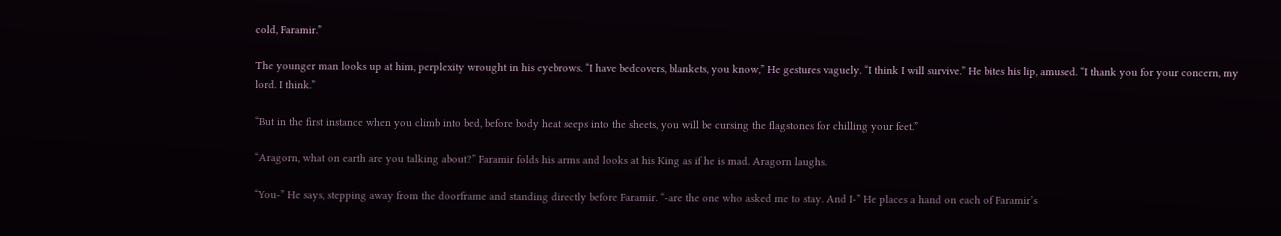cold, Faramir.”

The younger man looks up at him, perplexity wrought in his eyebrows. “I have bedcovers, blankets, you know,” He gestures vaguely. “I think I will survive.” He bites his lip, amused. “I thank you for your concern, my lord. I think.”

“But in the first instance when you climb into bed, before body heat seeps into the sheets, you will be cursing the flagstones for chilling your feet.”

“Aragorn, what on earth are you talking about?” Faramir folds his arms and looks at his King as if he is mad. Aragorn laughs.

“You-” He says, stepping away from the doorframe and standing directly before Faramir. “-are the one who asked me to stay. And I-” He places a hand on each of Faramir’s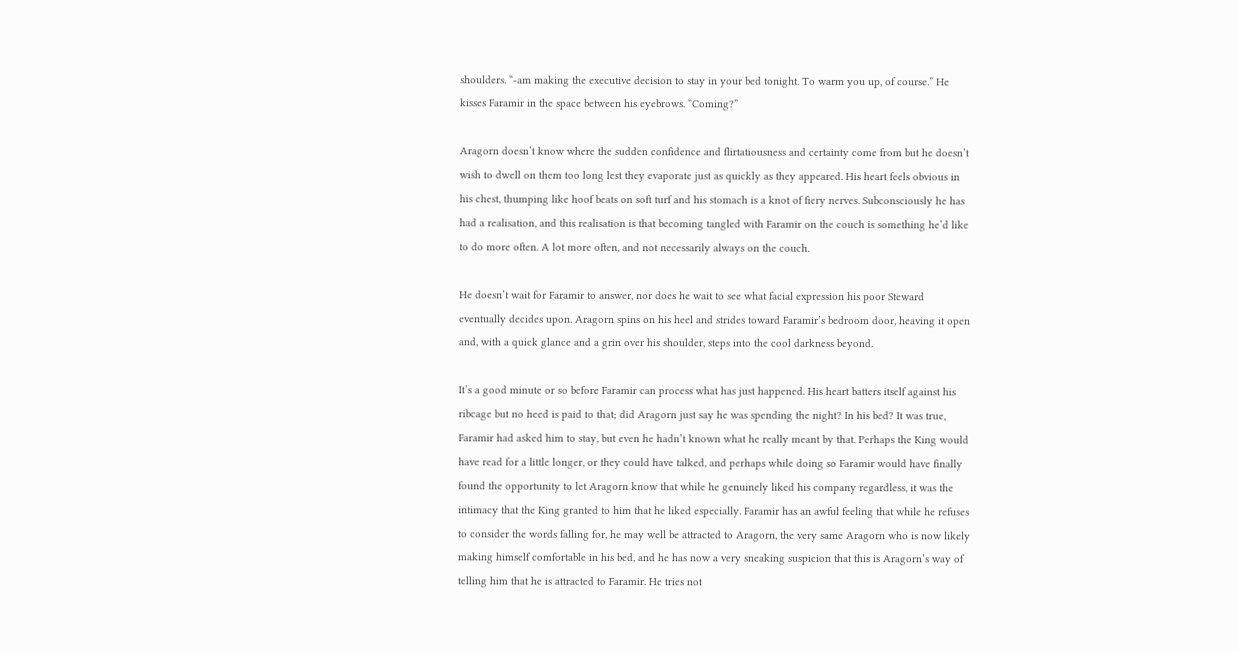shoulders. “-am making the executive decision to stay in your bed tonight. To warm you up, of course.” He kisses Faramir in the space between his eyebrows. “Coming?”

Aragorn doesn’t know where the sudden confidence and flirtatiousness and certainty come from but he doesn’t wish to dwell on them too long lest they evaporate just as quickly as they appeared. His heart feels obvious in his chest, thumping like hoof beats on soft turf and his stomach is a knot of fiery nerves. Subconsciously he has had a realisation, and this realisation is that becoming tangled with Faramir on the couch is something he’d like to do more often. A lot more often, and not necessarily always on the couch.

He doesn’t wait for Faramir to answer, nor does he wait to see what facial expression his poor Steward eventually decides upon. Aragorn spins on his heel and strides toward Faramir’s bedroom door, heaving it open and, with a quick glance and a grin over his shoulder, steps into the cool darkness beyond.

It’s a good minute or so before Faramir can process what has just happened. His heart batters itself against his ribcage but no heed is paid to that; did Aragorn just say he was spending the night? In his bed? It was true, Faramir had asked him to stay, but even he hadn’t known what he really meant by that. Perhaps the King would have read for a little longer, or they could have talked, and perhaps while doing so Faramir would have finally found the opportunity to let Aragorn know that while he genuinely liked his company regardless, it was the intimacy that the King granted to him that he liked especially. Faramir has an awful feeling that while he refuses to consider the words falling for, he may well be attracted to Aragorn, the very same Aragorn who is now likely making himself comfortable in his bed, and he has now a very sneaking suspicion that this is Aragorn’s way of telling him that he is attracted to Faramir. He tries not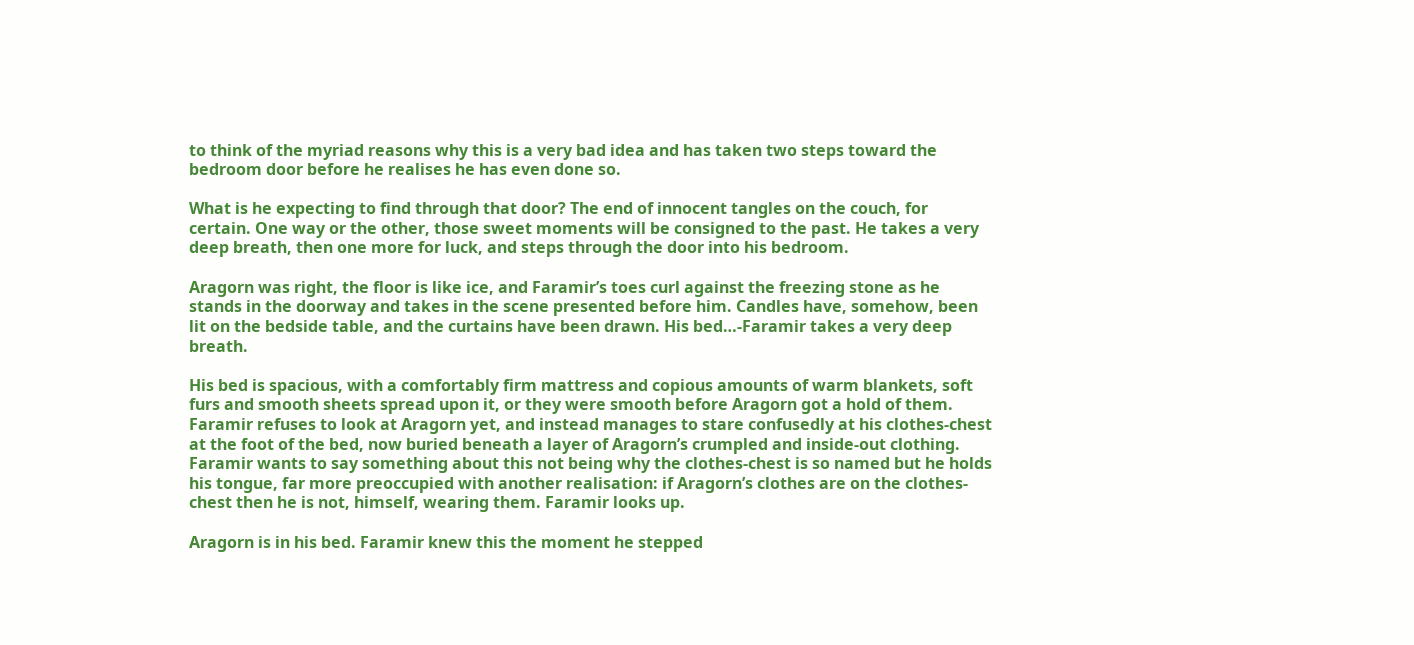to think of the myriad reasons why this is a very bad idea and has taken two steps toward the bedroom door before he realises he has even done so.

What is he expecting to find through that door? The end of innocent tangles on the couch, for certain. One way or the other, those sweet moments will be consigned to the past. He takes a very deep breath, then one more for luck, and steps through the door into his bedroom.

Aragorn was right, the floor is like ice, and Faramir’s toes curl against the freezing stone as he stands in the doorway and takes in the scene presented before him. Candles have, somehow, been lit on the bedside table, and the curtains have been drawn. His bed…-Faramir takes a very deep breath.

His bed is spacious, with a comfortably firm mattress and copious amounts of warm blankets, soft furs and smooth sheets spread upon it, or they were smooth before Aragorn got a hold of them. Faramir refuses to look at Aragorn yet, and instead manages to stare confusedly at his clothes-chest at the foot of the bed, now buried beneath a layer of Aragorn’s crumpled and inside-out clothing. Faramir wants to say something about this not being why the clothes-chest is so named but he holds his tongue, far more preoccupied with another realisation: if Aragorn’s clothes are on the clothes-chest then he is not, himself, wearing them. Faramir looks up.

Aragorn is in his bed. Faramir knew this the moment he stepped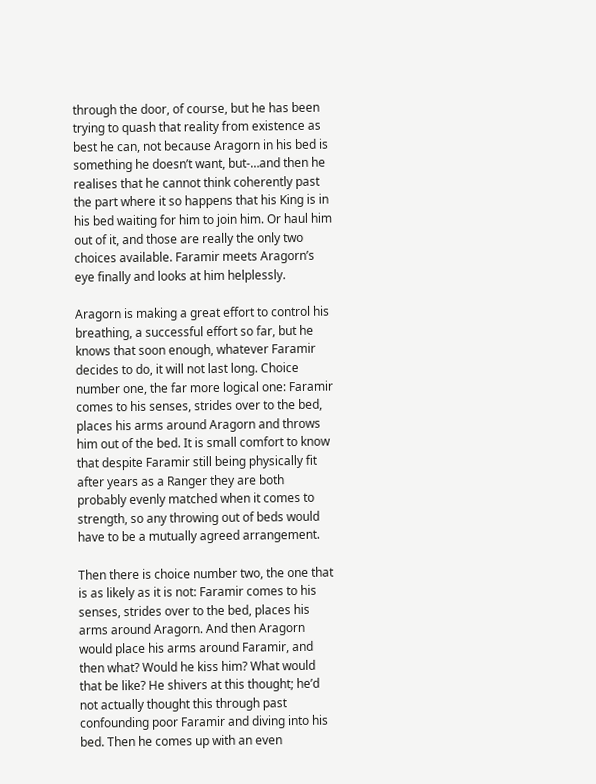through the door, of course, but he has been trying to quash that reality from existence as best he can, not because Aragorn in his bed is something he doesn’t want, but-…and then he realises that he cannot think coherently past the part where it so happens that his King is in his bed waiting for him to join him. Or haul him out of it, and those are really the only two choices available. Faramir meets Aragorn’s eye finally and looks at him helplessly.

Aragorn is making a great effort to control his breathing, a successful effort so far, but he knows that soon enough, whatever Faramir decides to do, it will not last long. Choice number one, the far more logical one: Faramir comes to his senses, strides over to the bed, places his arms around Aragorn and throws him out of the bed. It is small comfort to know that despite Faramir still being physically fit after years as a Ranger they are both probably evenly matched when it comes to strength, so any throwing out of beds would have to be a mutually agreed arrangement.

Then there is choice number two, the one that is as likely as it is not: Faramir comes to his senses, strides over to the bed, places his arms around Aragorn. And then Aragorn would place his arms around Faramir, and then what? Would he kiss him? What would that be like? He shivers at this thought; he’d not actually thought this through past confounding poor Faramir and diving into his bed. Then he comes up with an even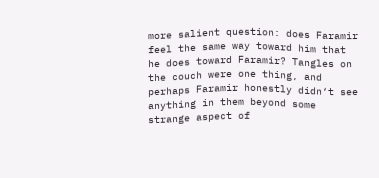more salient question: does Faramir feel the same way toward him that he does toward Faramir? Tangles on the couch were one thing, and perhaps Faramir honestly didn‘t see anything in them beyond some strange aspect of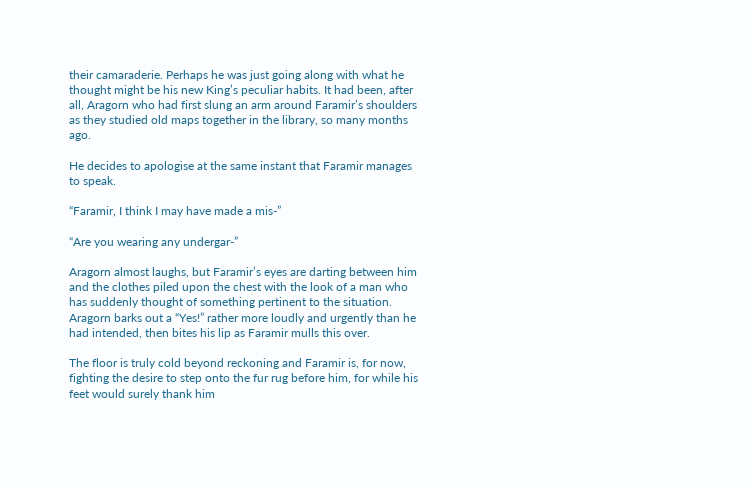their camaraderie. Perhaps he was just going along with what he thought might be his new King’s peculiar habits. It had been, after all, Aragorn who had first slung an arm around Faramir’s shoulders as they studied old maps together in the library, so many months ago.

He decides to apologise at the same instant that Faramir manages to speak.

“Faramir, I think I may have made a mis-”

“Are you wearing any undergar-”

Aragorn almost laughs, but Faramir’s eyes are darting between him and the clothes piled upon the chest with the look of a man who has suddenly thought of something pertinent to the situation. Aragorn barks out a “Yes!” rather more loudly and urgently than he had intended, then bites his lip as Faramir mulls this over.

The floor is truly cold beyond reckoning and Faramir is, for now, fighting the desire to step onto the fur rug before him, for while his feet would surely thank him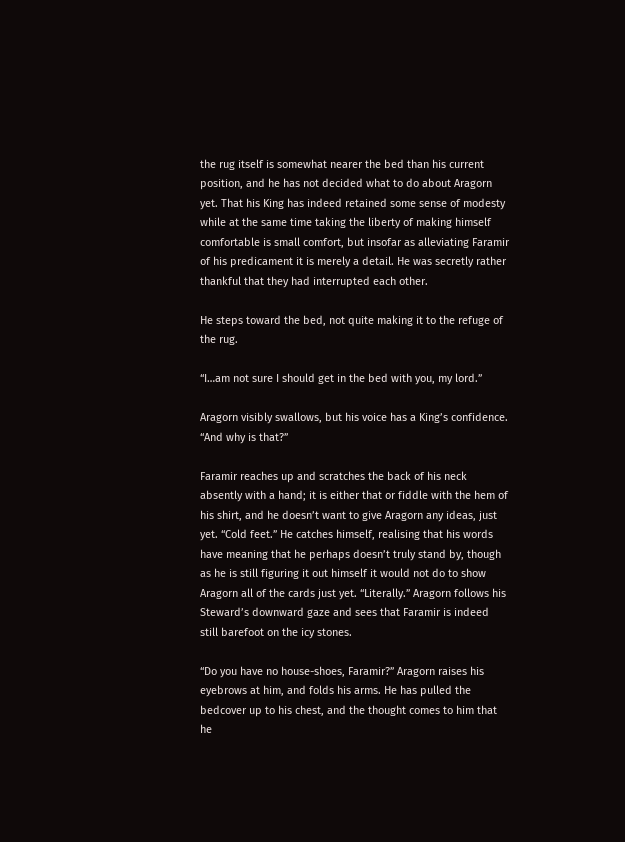the rug itself is somewhat nearer the bed than his current position, and he has not decided what to do about Aragorn yet. That his King has indeed retained some sense of modesty while at the same time taking the liberty of making himself comfortable is small comfort, but insofar as alleviating Faramir of his predicament it is merely a detail. He was secretly rather thankful that they had interrupted each other.

He steps toward the bed, not quite making it to the refuge of the rug.

“I…am not sure I should get in the bed with you, my lord.”

Aragorn visibly swallows, but his voice has a King’s confidence. “And why is that?”

Faramir reaches up and scratches the back of his neck absently with a hand; it is either that or fiddle with the hem of his shirt, and he doesn’t want to give Aragorn any ideas, just yet. “Cold feet.” He catches himself, realising that his words have meaning that he perhaps doesn’t truly stand by, though as he is still figuring it out himself it would not do to show Aragorn all of the cards just yet. “Literally.” Aragorn follows his Steward’s downward gaze and sees that Faramir is indeed still barefoot on the icy stones.

“Do you have no house-shoes, Faramir?” Aragorn raises his eyebrows at him, and folds his arms. He has pulled the bedcover up to his chest, and the thought comes to him that he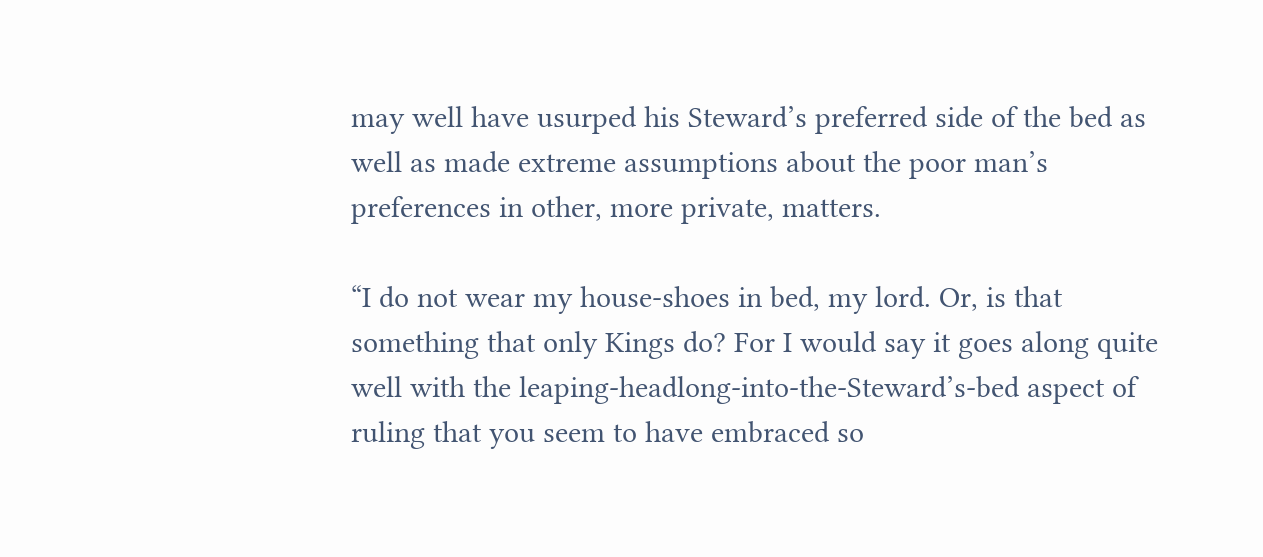may well have usurped his Steward’s preferred side of the bed as well as made extreme assumptions about the poor man’s preferences in other, more private, matters.

“I do not wear my house-shoes in bed, my lord. Or, is that something that only Kings do? For I would say it goes along quite well with the leaping-headlong-into-the-Steward’s-bed aspect of ruling that you seem to have embraced so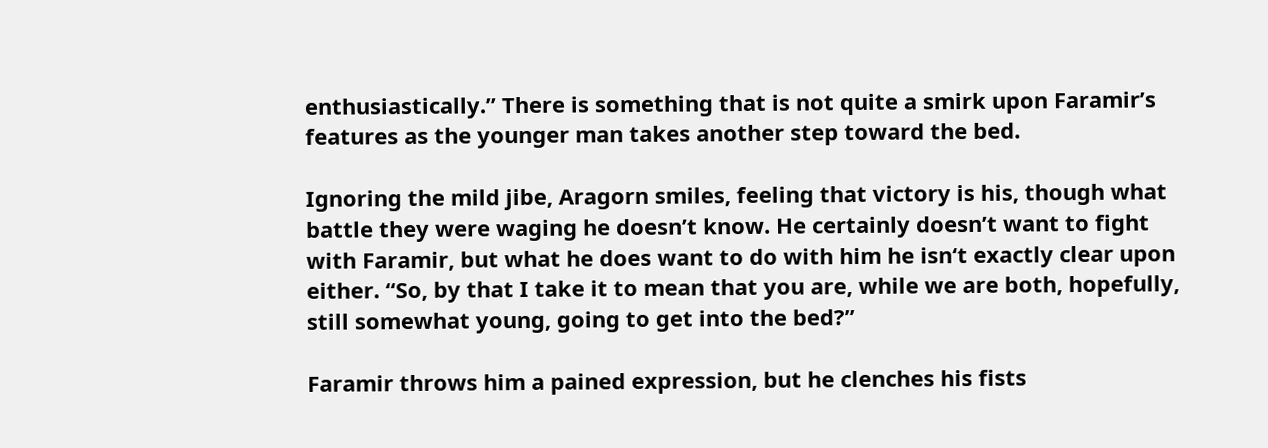enthusiastically.” There is something that is not quite a smirk upon Faramir’s features as the younger man takes another step toward the bed.

Ignoring the mild jibe, Aragorn smiles, feeling that victory is his, though what battle they were waging he doesn’t know. He certainly doesn’t want to fight with Faramir, but what he does want to do with him he isn‘t exactly clear upon either. “So, by that I take it to mean that you are, while we are both, hopefully, still somewhat young, going to get into the bed?”

Faramir throws him a pained expression, but he clenches his fists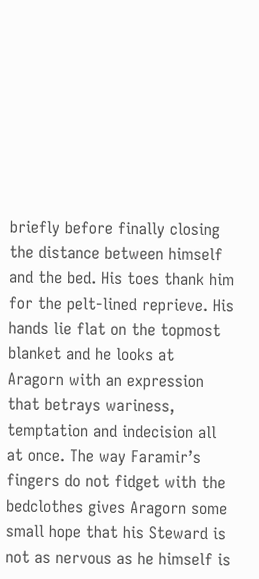briefly before finally closing the distance between himself and the bed. His toes thank him for the pelt-lined reprieve. His hands lie flat on the topmost blanket and he looks at Aragorn with an expression that betrays wariness, temptation and indecision all at once. The way Faramir’s fingers do not fidget with the bedclothes gives Aragorn some small hope that his Steward is not as nervous as he himself is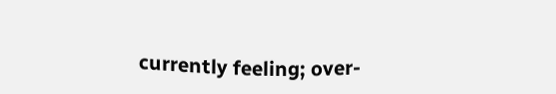currently feeling; over-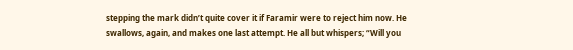stepping the mark didn’t quite cover it if Faramir were to reject him now. He swallows, again, and makes one last attempt. He all but whispers; “Will you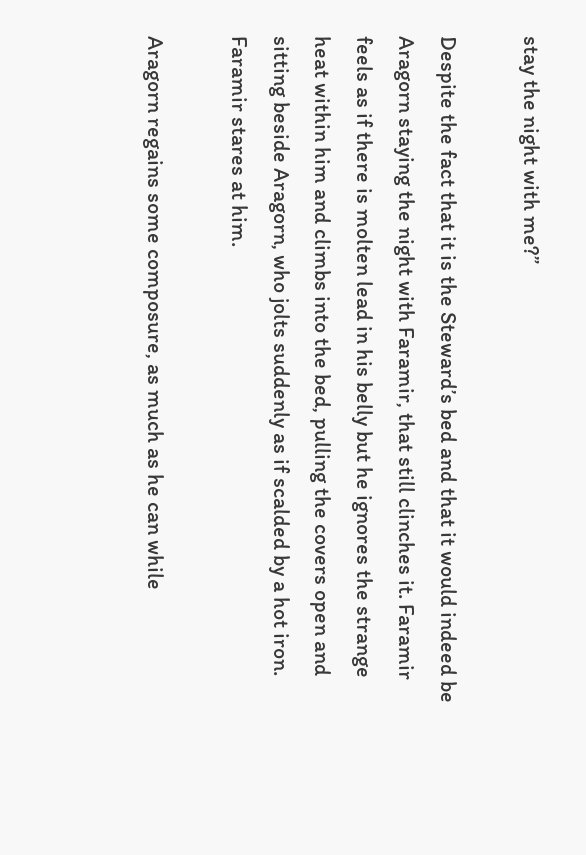stay the night with me?”

Despite the fact that it is the Steward’s bed and that it would indeed be Aragorn staying the night with Faramir, that still clinches it. Faramir feels as if there is molten lead in his belly but he ignores the strange heat within him and climbs into the bed, pulling the covers open and sitting beside Aragorn, who jolts suddenly as if scalded by a hot iron. Faramir stares at him.

Aragorn regains some composure, as much as he can while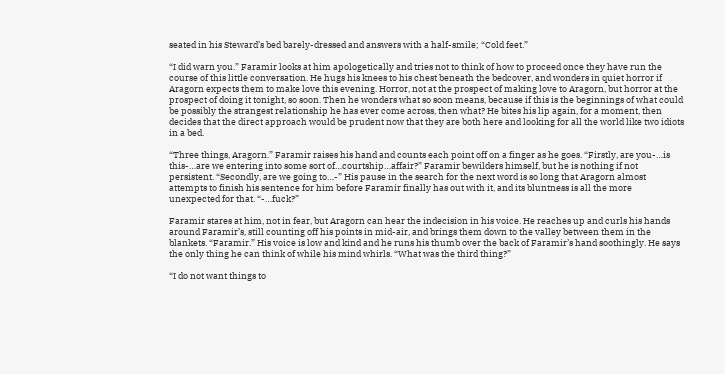seated in his Steward’s bed barely-dressed and answers with a half-smile; “Cold feet.”

“I did warn you.” Faramir looks at him apologetically and tries not to think of how to proceed once they have run the course of this little conversation. He hugs his knees to his chest beneath the bedcover, and wonders in quiet horror if Aragorn expects them to make love this evening. Horror, not at the prospect of making love to Aragorn, but horror at the prospect of doing it tonight, so soon. Then he wonders what so soon means, because if this is the beginnings of what could be possibly the strangest relationship he has ever come across, then what? He bites his lip again, for a moment, then decides that the direct approach would be prudent now that they are both here and looking for all the world like two idiots in a bed.

“Three things, Aragorn.” Faramir raises his hand and counts each point off on a finger as he goes. “Firstly, are you-…is this-…are we entering into some sort of…courtship…affair?” Faramir bewilders himself, but he is nothing if not persistent. “Secondly, are we going to…-” His pause in the search for the next word is so long that Aragorn almost attempts to finish his sentence for him before Faramir finally has out with it, and its bluntness is all the more unexpected for that. “-…fuck?”

Faramir stares at him, not in fear, but Aragorn can hear the indecision in his voice. He reaches up and curls his hands around Faramir’s, still counting off his points in mid-air, and brings them down to the valley between them in the blankets. “Faramir.” His voice is low and kind and he runs his thumb over the back of Faramir’s hand soothingly. He says the only thing he can think of while his mind whirls. “What was the third thing?”

“I do not want things to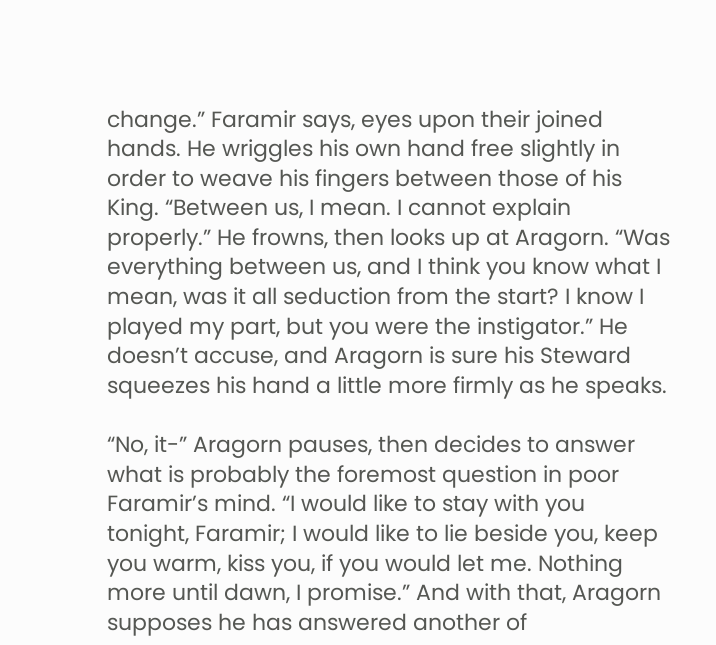change.” Faramir says, eyes upon their joined hands. He wriggles his own hand free slightly in order to weave his fingers between those of his King. “Between us, I mean. I cannot explain properly.” He frowns, then looks up at Aragorn. “Was everything between us, and I think you know what I mean, was it all seduction from the start? I know I played my part, but you were the instigator.” He doesn’t accuse, and Aragorn is sure his Steward squeezes his hand a little more firmly as he speaks.

“No, it-” Aragorn pauses, then decides to answer what is probably the foremost question in poor Faramir’s mind. “I would like to stay with you tonight, Faramir; I would like to lie beside you, keep you warm, kiss you, if you would let me. Nothing more until dawn, I promise.” And with that, Aragorn supposes he has answered another of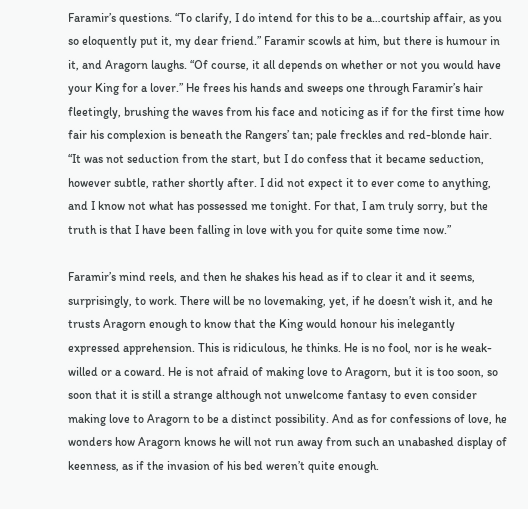Faramir’s questions. “To clarify, I do intend for this to be a…courtship affair, as you so eloquently put it, my dear friend.” Faramir scowls at him, but there is humour in it, and Aragorn laughs. “Of course, it all depends on whether or not you would have your King for a lover.” He frees his hands and sweeps one through Faramir’s hair fleetingly, brushing the waves from his face and noticing as if for the first time how fair his complexion is beneath the Rangers’ tan; pale freckles and red-blonde hair. “It was not seduction from the start, but I do confess that it became seduction, however subtle, rather shortly after. I did not expect it to ever come to anything, and I know not what has possessed me tonight. For that, I am truly sorry, but the truth is that I have been falling in love with you for quite some time now.”

Faramir’s mind reels, and then he shakes his head as if to clear it and it seems, surprisingly, to work. There will be no lovemaking, yet, if he doesn’t wish it, and he trusts Aragorn enough to know that the King would honour his inelegantly expressed apprehension. This is ridiculous, he thinks. He is no fool, nor is he weak-willed or a coward. He is not afraid of making love to Aragorn, but it is too soon, so soon that it is still a strange although not unwelcome fantasy to even consider making love to Aragorn to be a distinct possibility. And as for confessions of love, he wonders how Aragorn knows he will not run away from such an unabashed display of keenness, as if the invasion of his bed weren’t quite enough.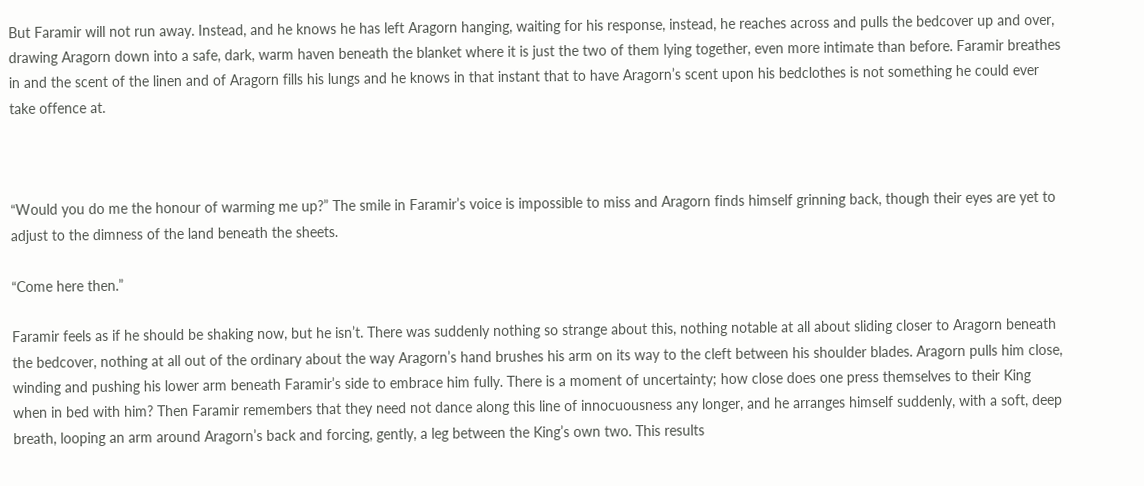But Faramir will not run away. Instead, and he knows he has left Aragorn hanging, waiting for his response, instead, he reaches across and pulls the bedcover up and over, drawing Aragorn down into a safe, dark, warm haven beneath the blanket where it is just the two of them lying together, even more intimate than before. Faramir breathes in and the scent of the linen and of Aragorn fills his lungs and he knows in that instant that to have Aragorn’s scent upon his bedclothes is not something he could ever take offence at.



“Would you do me the honour of warming me up?” The smile in Faramir’s voice is impossible to miss and Aragorn finds himself grinning back, though their eyes are yet to adjust to the dimness of the land beneath the sheets.

“Come here then.”

Faramir feels as if he should be shaking now, but he isn’t. There was suddenly nothing so strange about this, nothing notable at all about sliding closer to Aragorn beneath the bedcover, nothing at all out of the ordinary about the way Aragorn’s hand brushes his arm on its way to the cleft between his shoulder blades. Aragorn pulls him close, winding and pushing his lower arm beneath Faramir’s side to embrace him fully. There is a moment of uncertainty; how close does one press themselves to their King when in bed with him? Then Faramir remembers that they need not dance along this line of innocuousness any longer, and he arranges himself suddenly, with a soft, deep breath, looping an arm around Aragorn’s back and forcing, gently, a leg between the King’s own two. This results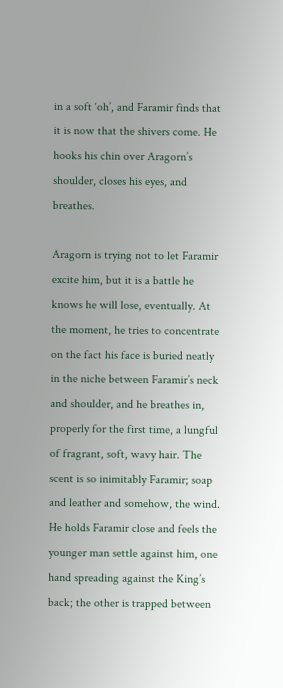in a soft ‘oh’, and Faramir finds that it is now that the shivers come. He hooks his chin over Aragorn’s shoulder, closes his eyes, and breathes.

Aragorn is trying not to let Faramir excite him, but it is a battle he knows he will lose, eventually. At the moment, he tries to concentrate on the fact his face is buried neatly in the niche between Faramir’s neck and shoulder, and he breathes in, properly for the first time, a lungful of fragrant, soft, wavy hair. The scent is so inimitably Faramir; soap and leather and somehow, the wind. He holds Faramir close and feels the younger man settle against him, one hand spreading against the King’s back; the other is trapped between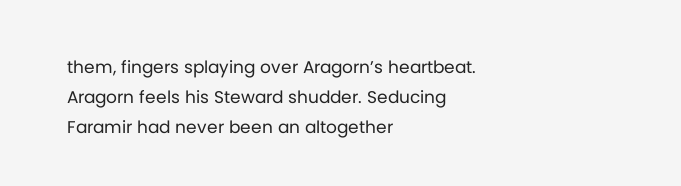them, fingers splaying over Aragorn’s heartbeat. Aragorn feels his Steward shudder. Seducing Faramir had never been an altogether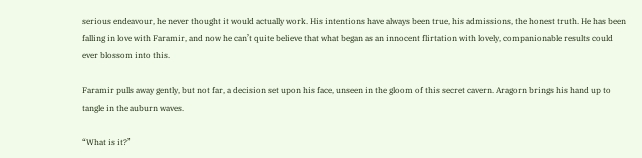serious endeavour, he never thought it would actually work. His intentions have always been true, his admissions, the honest truth. He has been falling in love with Faramir, and now he can’t quite believe that what began as an innocent flirtation with lovely, companionable results could ever blossom into this.

Faramir pulls away gently, but not far, a decision set upon his face, unseen in the gloom of this secret cavern. Aragorn brings his hand up to tangle in the auburn waves.

“What is it?”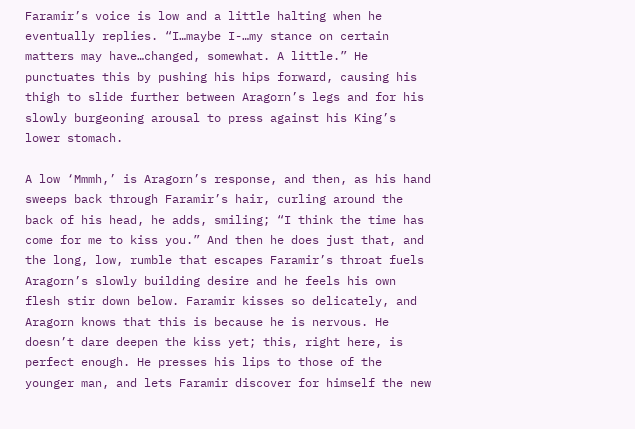Faramir’s voice is low and a little halting when he eventually replies. “I…maybe I-…my stance on certain matters may have…changed, somewhat. A little.” He punctuates this by pushing his hips forward, causing his thigh to slide further between Aragorn’s legs and for his slowly burgeoning arousal to press against his King’s lower stomach.

A low ‘Mmmh,’ is Aragorn’s response, and then, as his hand sweeps back through Faramir’s hair, curling around the back of his head, he adds, smiling; “I think the time has come for me to kiss you.” And then he does just that, and the long, low, rumble that escapes Faramir’s throat fuels Aragorn’s slowly building desire and he feels his own flesh stir down below. Faramir kisses so delicately, and Aragorn knows that this is because he is nervous. He doesn’t dare deepen the kiss yet; this, right here, is perfect enough. He presses his lips to those of the younger man, and lets Faramir discover for himself the new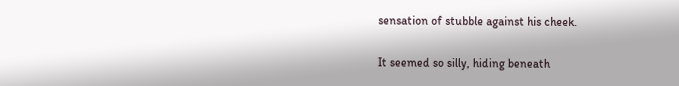sensation of stubble against his cheek.

It seemed so silly, hiding beneath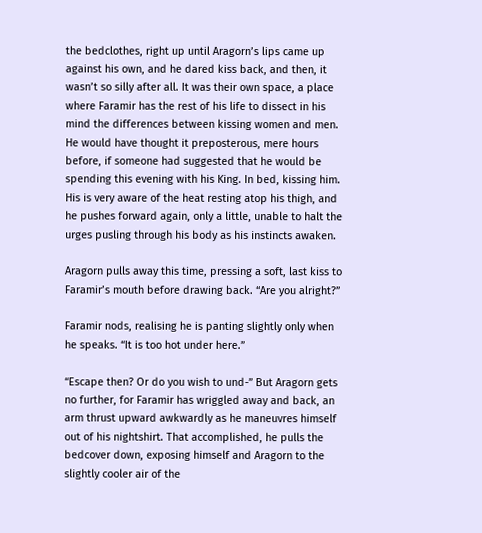the bedclothes, right up until Aragorn’s lips came up against his own, and he dared kiss back, and then, it wasn’t so silly after all. It was their own space, a place where Faramir has the rest of his life to dissect in his mind the differences between kissing women and men. He would have thought it preposterous, mere hours before, if someone had suggested that he would be spending this evening with his King. In bed, kissing him. His is very aware of the heat resting atop his thigh, and he pushes forward again, only a little, unable to halt the urges pusling through his body as his instincts awaken.

Aragorn pulls away this time, pressing a soft, last kiss to Faramir’s mouth before drawing back. “Are you alright?”

Faramir nods, realising he is panting slightly only when he speaks. “It is too hot under here.”

“Escape then? Or do you wish to und-” But Aragorn gets no further, for Faramir has wriggled away and back, an arm thrust upward awkwardly as he maneuvres himself out of his nightshirt. That accomplished, he pulls the bedcover down, exposing himself and Aragorn to the slightly cooler air of the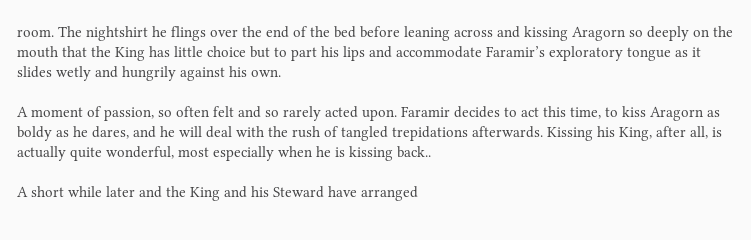room. The nightshirt he flings over the end of the bed before leaning across and kissing Aragorn so deeply on the mouth that the King has little choice but to part his lips and accommodate Faramir’s exploratory tongue as it slides wetly and hungrily against his own.

A moment of passion, so often felt and so rarely acted upon. Faramir decides to act this time, to kiss Aragorn as boldy as he dares, and he will deal with the rush of tangled trepidations afterwards. Kissing his King, after all, is actually quite wonderful, most especially when he is kissing back..

A short while later and the King and his Steward have arranged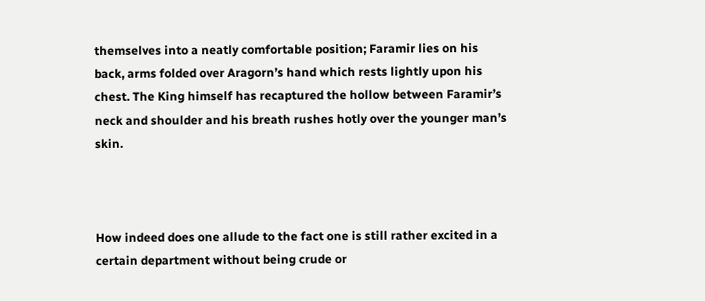themselves into a neatly comfortable position; Faramir lies on his back, arms folded over Aragorn’s hand which rests lightly upon his chest. The King himself has recaptured the hollow between Faramir’s neck and shoulder and his breath rushes hotly over the younger man’s skin.



How indeed does one allude to the fact one is still rather excited in a certain department without being crude or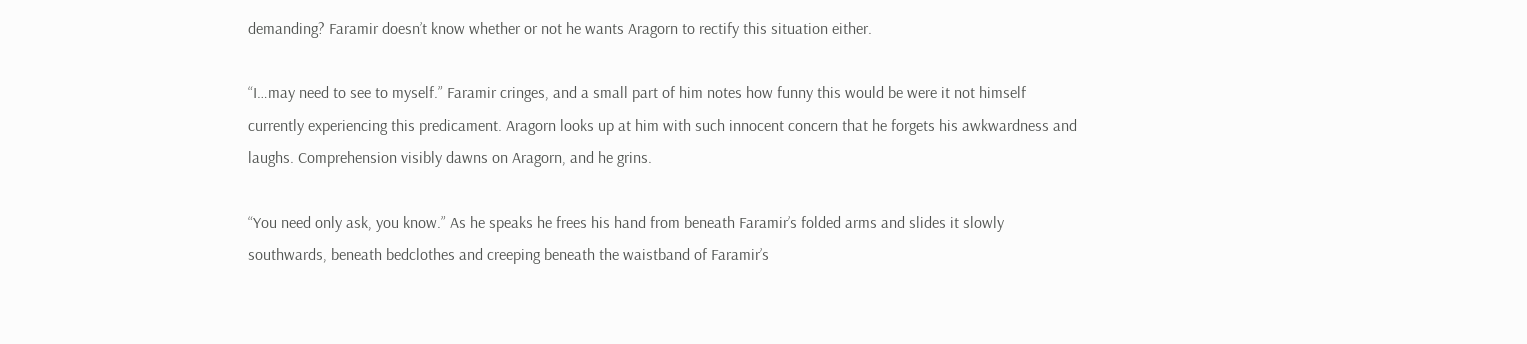demanding? Faramir doesn’t know whether or not he wants Aragorn to rectify this situation either.

“I…may need to see to myself.” Faramir cringes, and a small part of him notes how funny this would be were it not himself currently experiencing this predicament. Aragorn looks up at him with such innocent concern that he forgets his awkwardness and laughs. Comprehension visibly dawns on Aragorn, and he grins.

“You need only ask, you know.” As he speaks he frees his hand from beneath Faramir’s folded arms and slides it slowly southwards, beneath bedclothes and creeping beneath the waistband of Faramir’s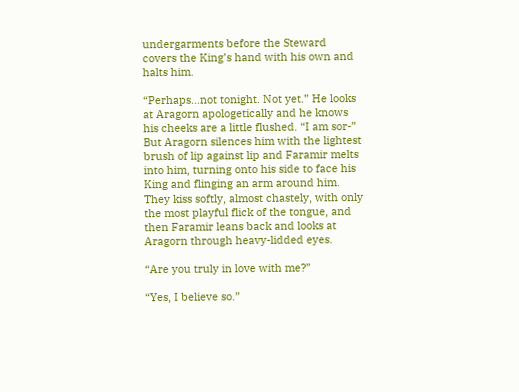undergarments before the Steward covers the King’s hand with his own and halts him.

“Perhaps…not tonight. Not yet.” He looks at Aragorn apologetically and he knows his cheeks are a little flushed. “I am sor-” But Aragorn silences him with the lightest brush of lip against lip and Faramir melts into him, turning onto his side to face his King and flinging an arm around him. They kiss softly, almost chastely, with only the most playful flick of the tongue, and then Faramir leans back and looks at Aragorn through heavy-lidded eyes.

“Are you truly in love with me?”

“Yes, I believe so.”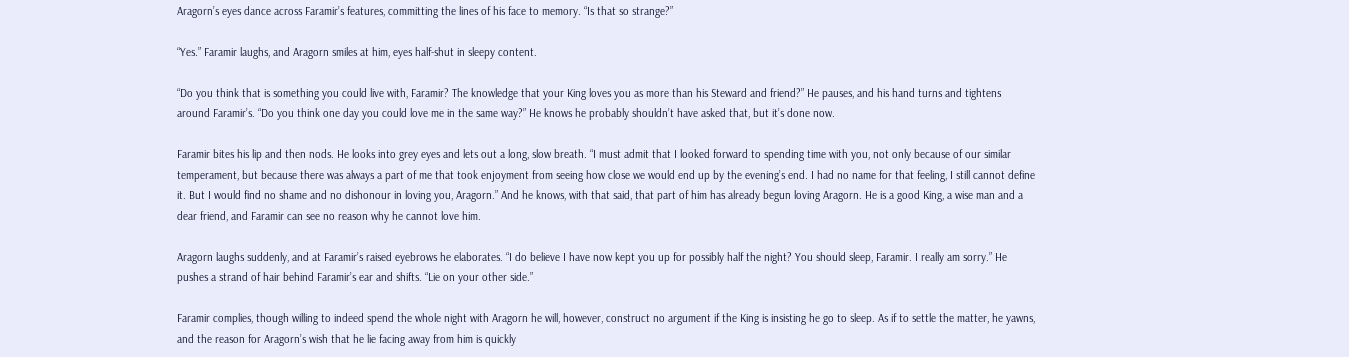Aragorn’s eyes dance across Faramir’s features, committing the lines of his face to memory. “Is that so strange?”

“Yes.” Faramir laughs, and Aragorn smiles at him, eyes half-shut in sleepy content.

“Do you think that is something you could live with, Faramir? The knowledge that your King loves you as more than his Steward and friend?” He pauses, and his hand turns and tightens around Faramir’s. “Do you think one day you could love me in the same way?” He knows he probably shouldn’t have asked that, but it’s done now.

Faramir bites his lip and then nods. He looks into grey eyes and lets out a long, slow breath. “I must admit that I looked forward to spending time with you, not only because of our similar temperament, but because there was always a part of me that took enjoyment from seeing how close we would end up by the evening’s end. I had no name for that feeling, I still cannot define it. But I would find no shame and no dishonour in loving you, Aragorn.” And he knows, with that said, that part of him has already begun loving Aragorn. He is a good King, a wise man and a dear friend, and Faramir can see no reason why he cannot love him.

Aragorn laughs suddenly, and at Faramir’s raised eyebrows he elaborates. “I do believe I have now kept you up for possibly half the night? You should sleep, Faramir. I really am sorry.” He pushes a strand of hair behind Faramir’s ear and shifts. “Lie on your other side.”

Faramir complies, though willing to indeed spend the whole night with Aragorn he will, however, construct no argument if the King is insisting he go to sleep. As if to settle the matter, he yawns, and the reason for Aragorn’s wish that he lie facing away from him is quickly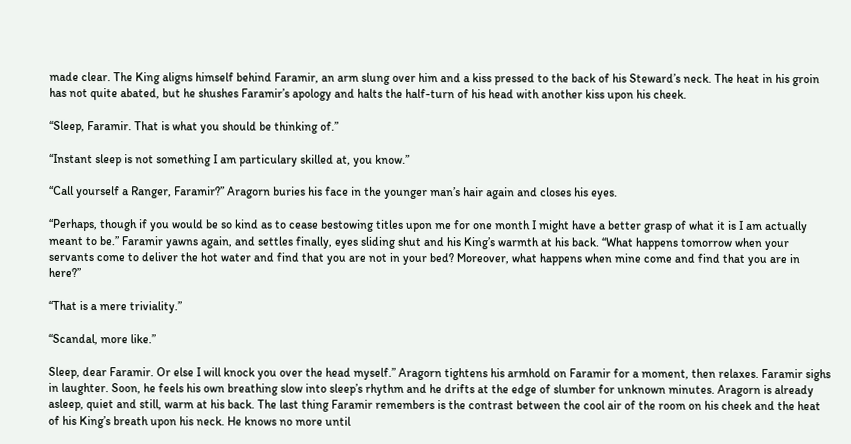made clear. The King aligns himself behind Faramir, an arm slung over him and a kiss pressed to the back of his Steward’s neck. The heat in his groin has not quite abated, but he shushes Faramir’s apology and halts the half-turn of his head with another kiss upon his cheek.

“Sleep, Faramir. That is what you should be thinking of.”

“Instant sleep is not something I am particulary skilled at, you know.”

“Call yourself a Ranger, Faramir?” Aragorn buries his face in the younger man’s hair again and closes his eyes.

“Perhaps, though if you would be so kind as to cease bestowing titles upon me for one month I might have a better grasp of what it is I am actually meant to be.” Faramir yawns again, and settles finally, eyes sliding shut and his King’s warmth at his back. “What happens tomorrow when your servants come to deliver the hot water and find that you are not in your bed? Moreover, what happens when mine come and find that you are in here?”

“That is a mere triviality.”

“Scandal, more like.”

Sleep, dear Faramir. Or else I will knock you over the head myself.” Aragorn tightens his armhold on Faramir for a moment, then relaxes. Faramir sighs in laughter. Soon, he feels his own breathing slow into sleep’s rhythm and he drifts at the edge of slumber for unknown minutes. Aragorn is already asleep, quiet and still, warm at his back. The last thing Faramir remembers is the contrast between the cool air of the room on his cheek and the heat of his King’s breath upon his neck. He knows no more until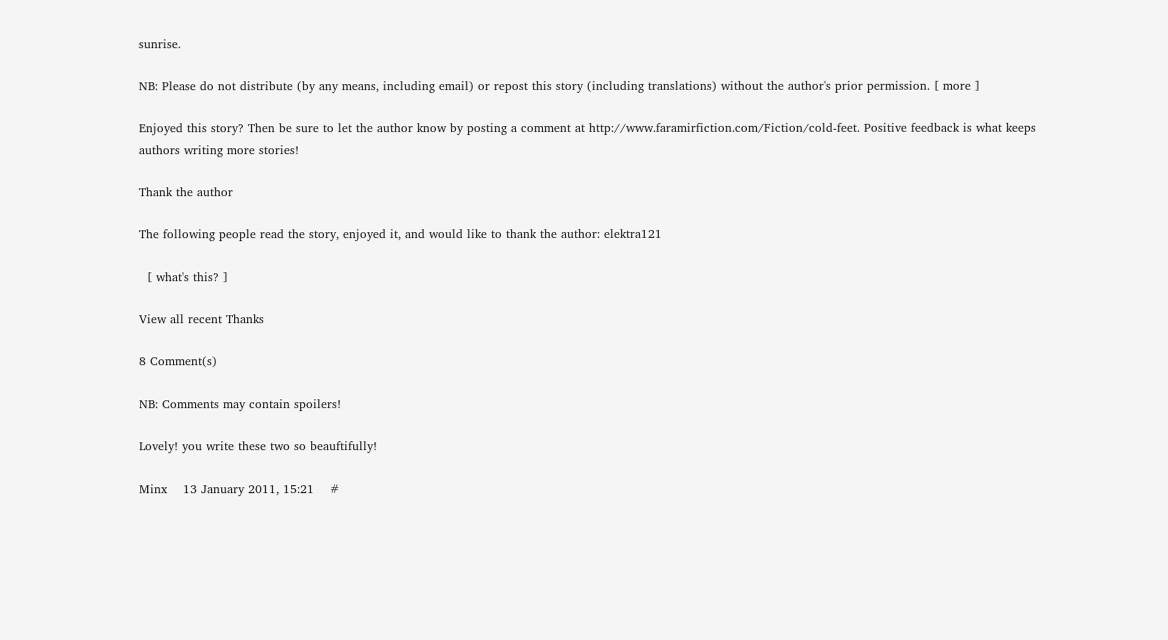sunrise.

NB: Please do not distribute (by any means, including email) or repost this story (including translations) without the author's prior permission. [ more ]

Enjoyed this story? Then be sure to let the author know by posting a comment at http://www.faramirfiction.com/Fiction/cold-feet. Positive feedback is what keeps authors writing more stories!

Thank the author

The following people read the story, enjoyed it, and would like to thank the author: elektra121

  [ what's this? ]

View all recent Thanks

8 Comment(s)

NB: Comments may contain spoilers!

Lovely! you write these two so beauftifully!

Minx    13 January 2011, 15:21    #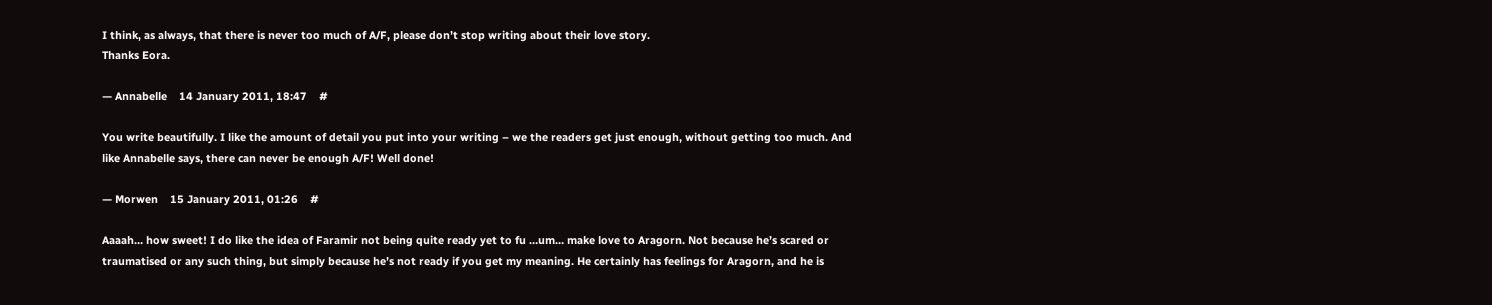I think, as always, that there is never too much of A/F, please don’t stop writing about their love story.
Thanks Eora.

— Annabelle    14 January 2011, 18:47    #

You write beautifully. I like the amount of detail you put into your writing – we the readers get just enough, without getting too much. And like Annabelle says, there can never be enough A/F! Well done!

— Morwen    15 January 2011, 01:26    #

Aaaah… how sweet! I do like the idea of Faramir not being quite ready yet to fu …um… make love to Aragorn. Not because he’s scared or traumatised or any such thing, but simply because he’s not ready if you get my meaning. He certainly has feelings for Aragorn, and he is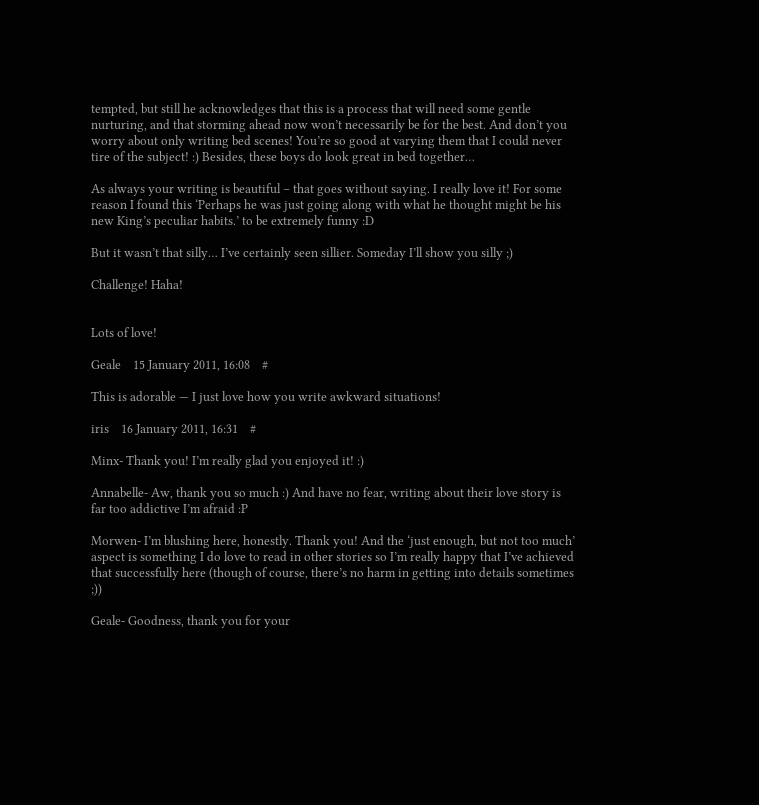tempted, but still he acknowledges that this is a process that will need some gentle nurturing, and that storming ahead now won’t necessarily be for the best. And don’t you worry about only writing bed scenes! You’re so good at varying them that I could never tire of the subject! :) Besides, these boys do look great in bed together…

As always your writing is beautiful – that goes without saying. I really love it! For some reason I found this ‘Perhaps he was just going along with what he thought might be his new King’s peculiar habits.’ to be extremely funny :D

But it wasn’t that silly… I’ve certainly seen sillier. Someday I’ll show you silly ;)

Challenge! Haha!


Lots of love!

Geale    15 January 2011, 16:08    #

This is adorable — I just love how you write awkward situations!

iris    16 January 2011, 16:31    #

Minx- Thank you! I’m really glad you enjoyed it! :)

Annabelle- Aw, thank you so much :) And have no fear, writing about their love story is far too addictive I’m afraid :P

Morwen- I’m blushing here, honestly. Thank you! And the ‘just enough, but not too much’ aspect is something I do love to read in other stories so I’m really happy that I’ve achieved that successfully here (though of course, there’s no harm in getting into details sometimes ;))

Geale- Goodness, thank you for your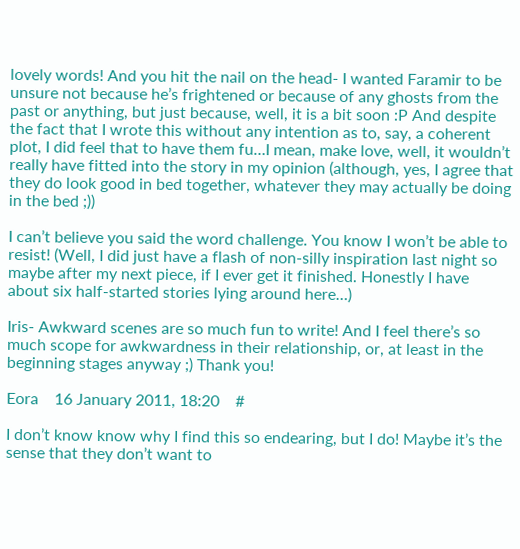lovely words! And you hit the nail on the head- I wanted Faramir to be unsure not because he’s frightened or because of any ghosts from the past or anything, but just because, well, it is a bit soon :P And despite the fact that I wrote this without any intention as to, say, a coherent plot, I did feel that to have them fu…I mean, make love, well, it wouldn’t really have fitted into the story in my opinion (although, yes, I agree that they do look good in bed together, whatever they may actually be doing in the bed ;))

I can’t believe you said the word challenge. You know I won’t be able to resist! (Well, I did just have a flash of non-silly inspiration last night so maybe after my next piece, if I ever get it finished. Honestly I have about six half-started stories lying around here…)

Iris- Awkward scenes are so much fun to write! And I feel there’s so much scope for awkwardness in their relationship, or, at least in the beginning stages anyway ;) Thank you!

Eora    16 January 2011, 18:20    #

I don’t know know why I find this so endearing, but I do! Maybe it’s the sense that they don’t want to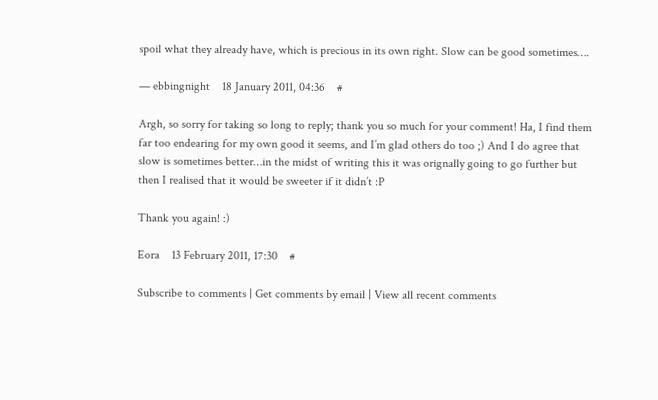spoil what they already have, which is precious in its own right. Slow can be good sometimes….

— ebbingnight    18 January 2011, 04:36    #

Argh, so sorry for taking so long to reply; thank you so much for your comment! Ha, I find them far too endearing for my own good it seems, and I’m glad others do too ;) And I do agree that slow is sometimes better…in the midst of writing this it was orignally going to go further but then I realised that it would be sweeter if it didn’t :P

Thank you again! :)

Eora    13 February 2011, 17:30    #

Subscribe to comments | Get comments by email | View all recent comments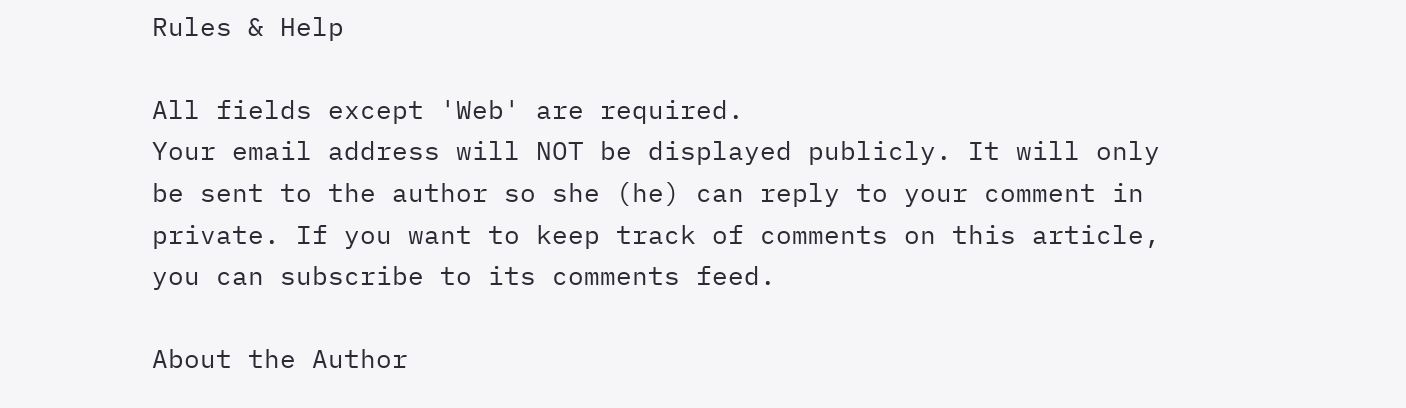Rules & Help

All fields except 'Web' are required.
Your email address will NOT be displayed publicly. It will only be sent to the author so she (he) can reply to your comment in private. If you want to keep track of comments on this article, you can subscribe to its comments feed.

About the Author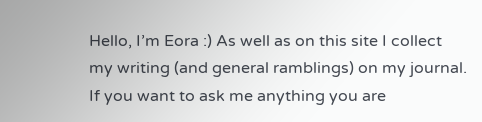Hello, I’m Eora :) As well as on this site I collect my writing (and general ramblings) on my journal. If you want to ask me anything you are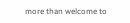more than welcome to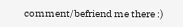comment/befriend me there :)